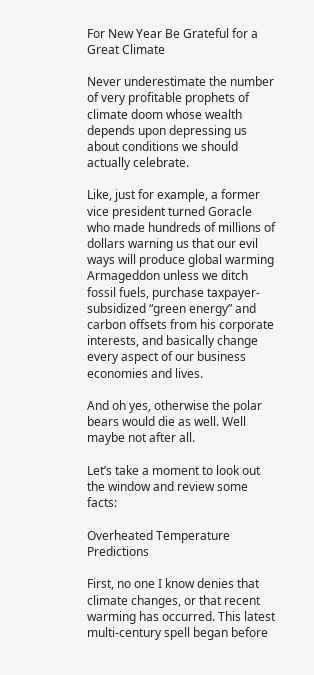For New Year Be Grateful for a Great Climate

Never underestimate the number of very profitable prophets of climate doom whose wealth depends upon depressing us about conditions we should actually celebrate.

Like, just for example, a former vice president turned Goracle who made hundreds of millions of dollars warning us that our evil ways will produce global warming Armageddon unless we ditch fossil fuels, purchase taxpayer-subsidized “green energy” and carbon offsets from his corporate interests, and basically change every aspect of our business economies and lives.

And oh yes, otherwise the polar bears would die as well. Well maybe not after all.

Let’s take a moment to look out the window and review some facts:

Overheated Temperature Predictions

First, no one I know denies that climate changes, or that recent warming has occurred. This latest multi-century spell began before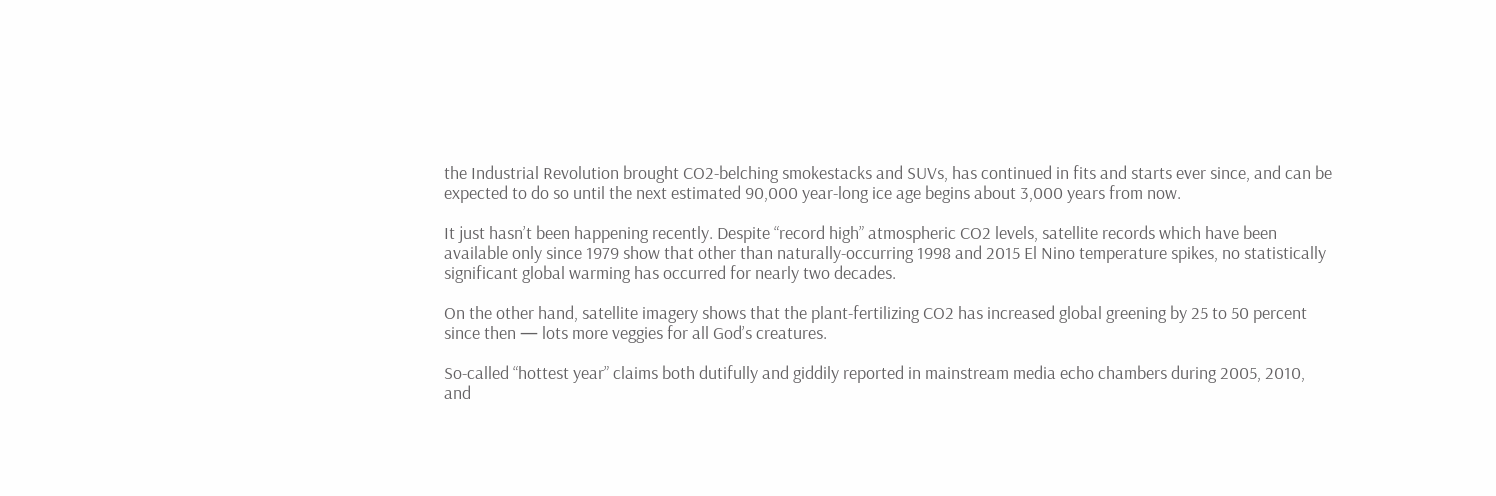the Industrial Revolution brought CO2-belching smokestacks and SUVs, has continued in fits and starts ever since, and can be expected to do so until the next estimated 90,000 year-long ice age begins about 3,000 years from now.

It just hasn’t been happening recently. Despite “record high” atmospheric CO2 levels, satellite records which have been available only since 1979 show that other than naturally-occurring 1998 and 2015 El Nino temperature spikes, no statistically significant global warming has occurred for nearly two decades.

On the other hand, satellite imagery shows that the plant-fertilizing CO2 has increased global greening by 25 to 50 percent since then — lots more veggies for all God’s creatures.

So-called “hottest year” claims both dutifully and giddily reported in mainstream media echo chambers during 2005, 2010, and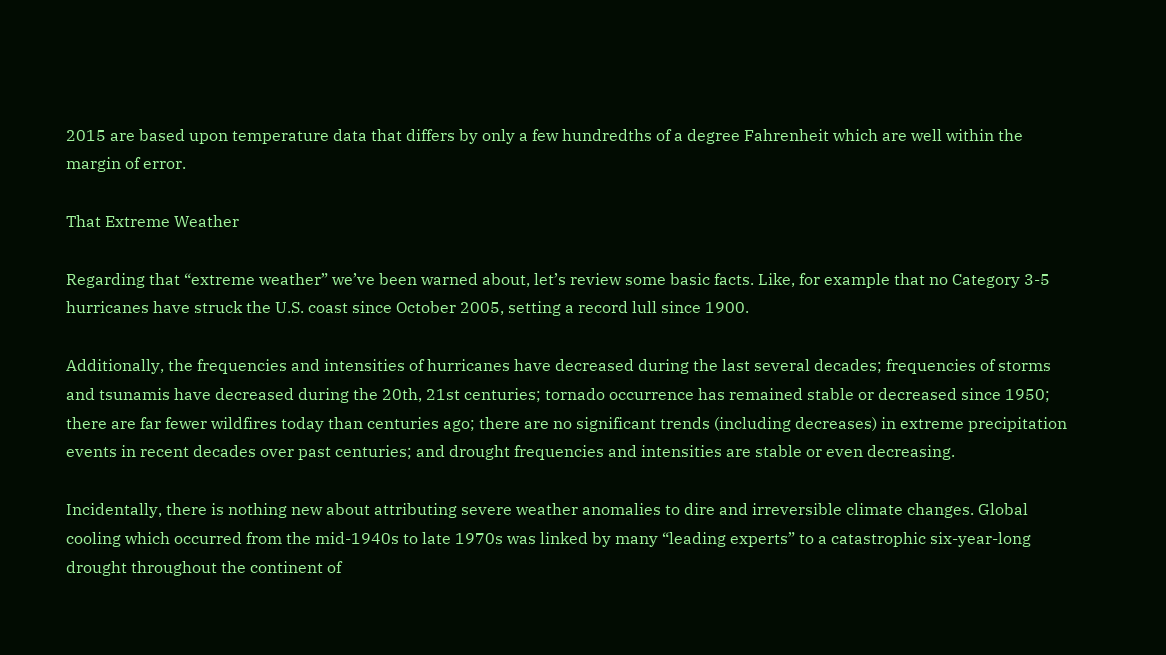2015 are based upon temperature data that differs by only a few hundredths of a degree Fahrenheit which are well within the margin of error.

That Extreme Weather

Regarding that “extreme weather” we’ve been warned about, let’s review some basic facts. Like, for example that no Category 3-5 hurricanes have struck the U.S. coast since October 2005, setting a record lull since 1900.

Additionally, the frequencies and intensities of hurricanes have decreased during the last several decades; frequencies of storms and tsunamis have decreased during the 20th, 21st centuries; tornado occurrence has remained stable or decreased since 1950; there are far fewer wildfires today than centuries ago; there are no significant trends (including decreases) in extreme precipitation events in recent decades over past centuries; and drought frequencies and intensities are stable or even decreasing.

Incidentally, there is nothing new about attributing severe weather anomalies to dire and irreversible climate changes. Global cooling which occurred from the mid-1940s to late 1970s was linked by many “leading experts” to a catastrophic six-year-long drought throughout the continent of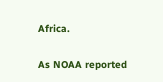Africa.

As NOAA reported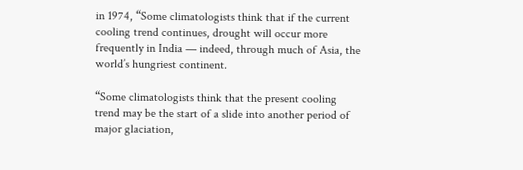in 1974, “Some climatologists think that if the current cooling trend continues, drought will occur more frequently in India — indeed, through much of Asia, the world’s hungriest continent.

“Some climatologists think that the present cooling trend may be the start of a slide into another period of major glaciation,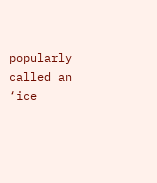popularly called an ‘ice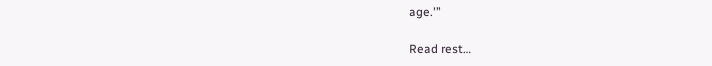age.'”

Read rest…